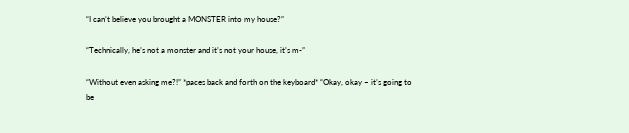“I can’t believe you brought a MONSTER into my house?”

“Technically, he’s not a monster and it’s not your house, it’s m-”

“Without even asking me?!” *paces back and forth on the keyboard* “Okay, okay – it’s going to be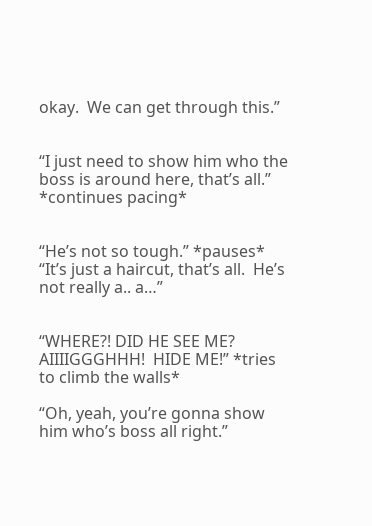okay.  We can get through this.”


“I just need to show him who the boss is around here, that’s all.” *continues pacing*


“He’s not so tough.” *pauses* “It’s just a haircut, that’s all.  He’s not really a.. a…”


“WHERE?! DID HE SEE ME?  AIIIIGGGHHH!  HIDE ME!” *tries to climb the walls*

“Oh, yeah, you’re gonna show him who’s boss all right.”